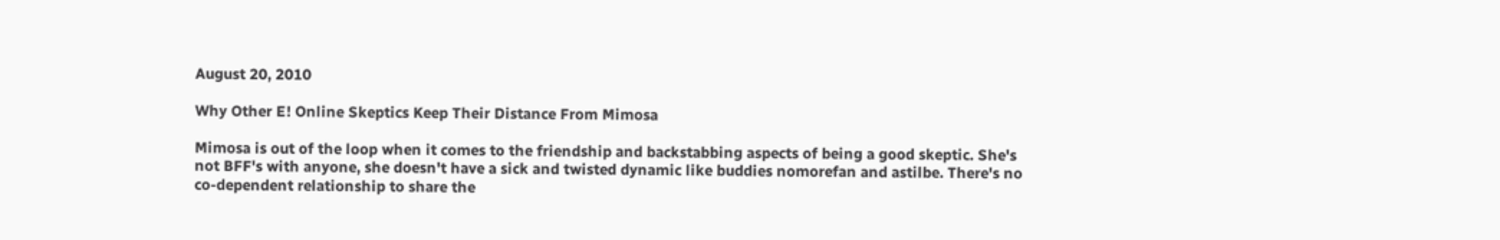August 20, 2010

Why Other E! Online Skeptics Keep Their Distance From Mimosa

Mimosa is out of the loop when it comes to the friendship and backstabbing aspects of being a good skeptic. She's not BFF's with anyone, she doesn't have a sick and twisted dynamic like buddies nomorefan and astilbe. There's no co-dependent relationship to share the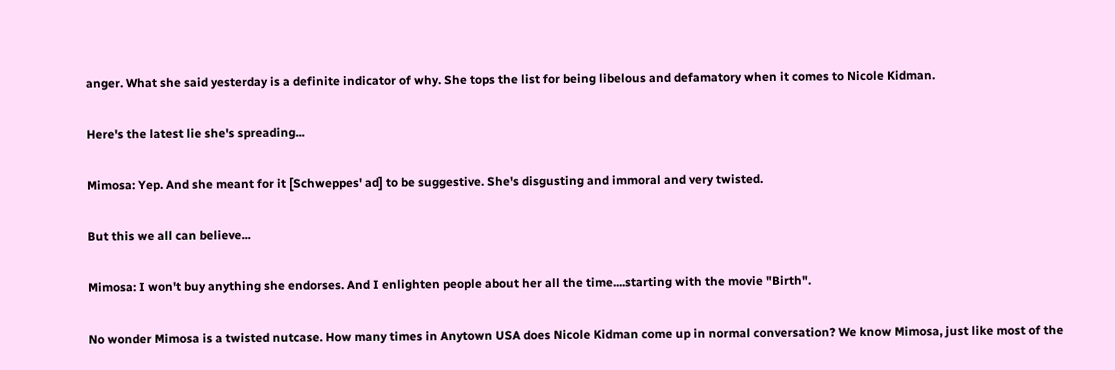anger. What she said yesterday is a definite indicator of why. She tops the list for being libelous and defamatory when it comes to Nicole Kidman.

Here's the latest lie she's spreading...

Mimosa: Yep. And she meant for it [Schweppes' ad] to be suggestive. She's disgusting and immoral and very twisted.

But this we all can believe...

Mimosa: I won't buy anything she endorses. And I enlighten people about her all the time....starting with the movie "Birth".

No wonder Mimosa is a twisted nutcase. How many times in Anytown USA does Nicole Kidman come up in normal conversation? We know Mimosa, just like most of the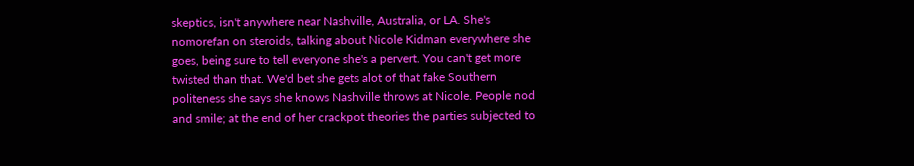skeptics, isn't anywhere near Nashville, Australia, or LA. She's nomorefan on steroids, talking about Nicole Kidman everywhere she goes, being sure to tell everyone she's a pervert. You can't get more twisted than that. We'd bet she gets alot of that fake Southern politeness she says she knows Nashville throws at Nicole. People nod and smile; at the end of her crackpot theories the parties subjected to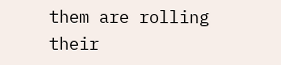them are rolling their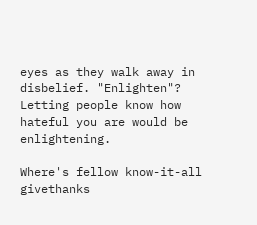eyes as they walk away in disbelief. "Enlighten"? Letting people know how hateful you are would be enlightening.

Where's fellow know-it-all givethanks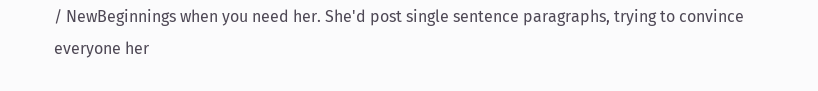/ NewBeginnings when you need her. She'd post single sentence paragraphs, trying to convince everyone her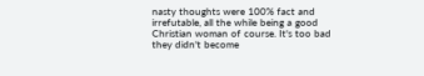nasty thoughts were 100% fact and irrefutable, all the while being a good Christian woman of course. It's too bad they didn't become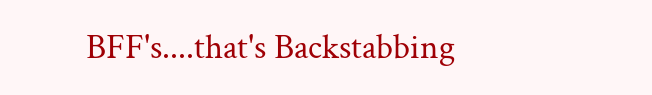BFF's....that's Backstabbing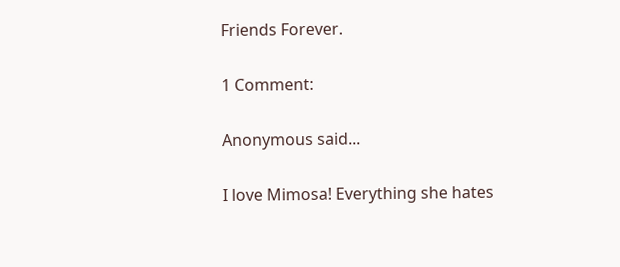Friends Forever.

1 Comment:

Anonymous said...

I love Mimosa! Everything she hates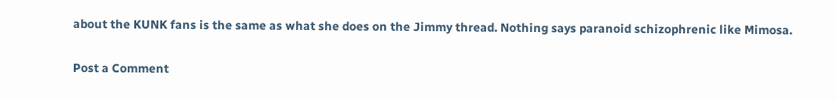about the KUNK fans is the same as what she does on the Jimmy thread. Nothing says paranoid schizophrenic like Mimosa.

Post a Comment